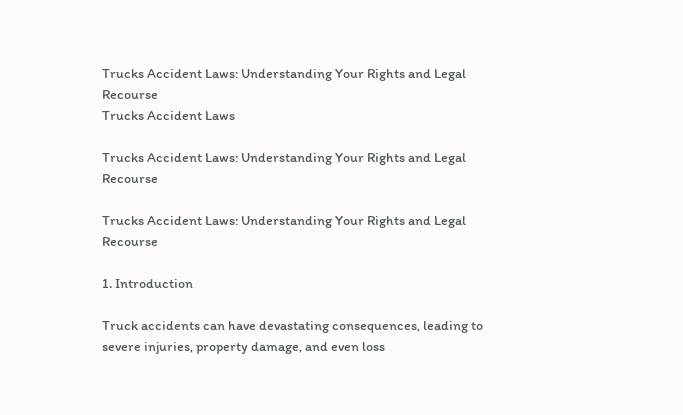Trucks Accident Laws: Understanding Your Rights and Legal Recourse
Trucks Accident Laws

Trucks Accident Laws: Understanding Your Rights and Legal Recourse

Trucks Accident Laws: Understanding Your Rights and Legal Recourse

1. Introduction

Truck accidents can have devastating consequences, leading to severe injuries, property damage, and even loss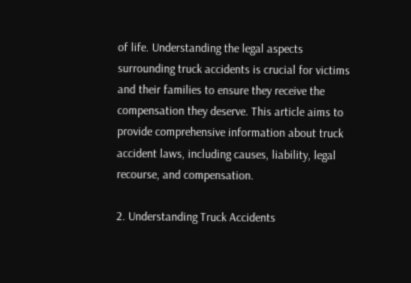of life. Understanding the legal aspects surrounding truck accidents is crucial for victims and their families to ensure they receive the compensation they deserve. This article aims to provide comprehensive information about truck accident laws, including causes, liability, legal recourse, and compensation.

2. Understanding Truck Accidents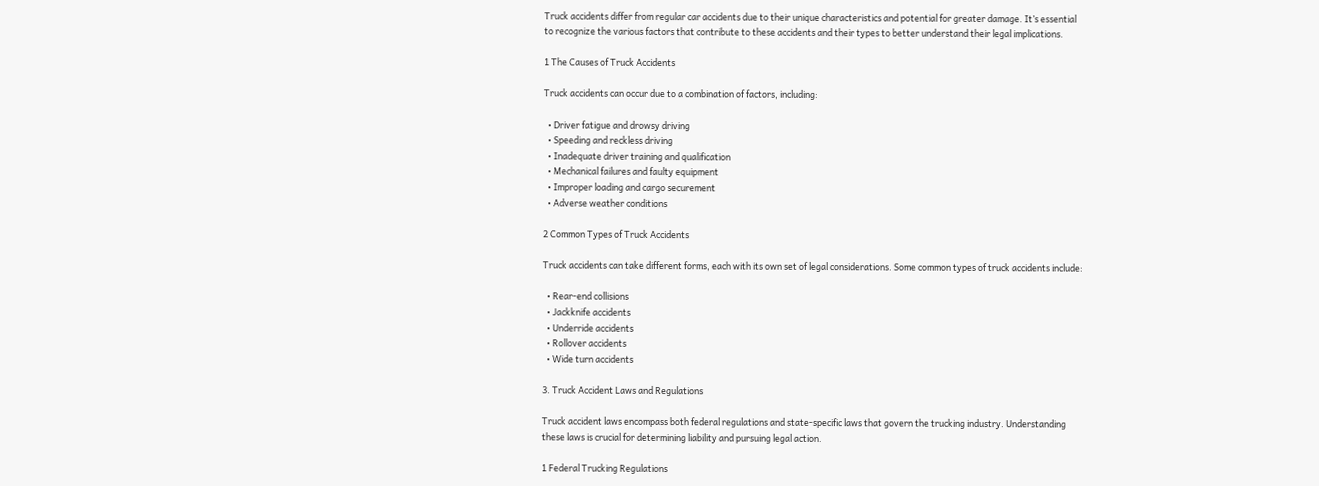Truck accidents differ from regular car accidents due to their unique characteristics and potential for greater damage. It’s essential to recognize the various factors that contribute to these accidents and their types to better understand their legal implications.

1 The Causes of Truck Accidents

Truck accidents can occur due to a combination of factors, including:

  • Driver fatigue and drowsy driving
  • Speeding and reckless driving
  • Inadequate driver training and qualification
  • Mechanical failures and faulty equipment
  • Improper loading and cargo securement
  • Adverse weather conditions

2 Common Types of Truck Accidents

Truck accidents can take different forms, each with its own set of legal considerations. Some common types of truck accidents include:

  • Rear-end collisions
  • Jackknife accidents
  • Underride accidents
  • Rollover accidents
  • Wide turn accidents

3. Truck Accident Laws and Regulations

Truck accident laws encompass both federal regulations and state-specific laws that govern the trucking industry. Understanding these laws is crucial for determining liability and pursuing legal action.

1 Federal Trucking Regulations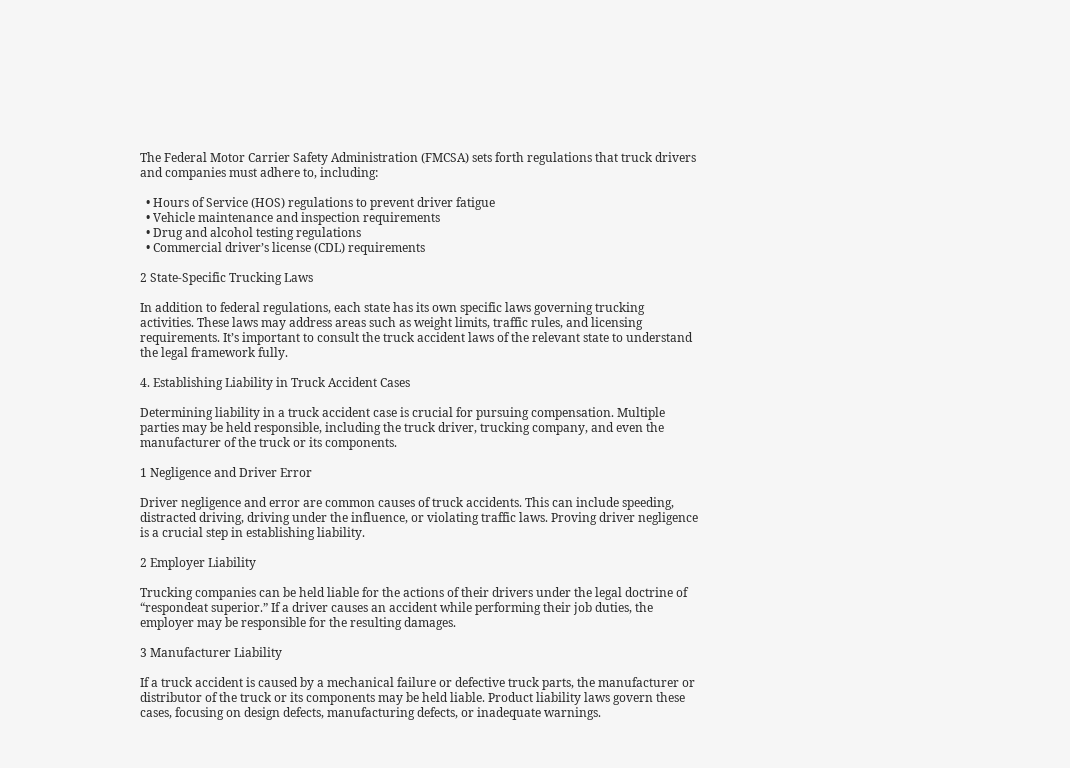The Federal Motor Carrier Safety Administration (FMCSA) sets forth regulations that truck drivers and companies must adhere to, including:

  • Hours of Service (HOS) regulations to prevent driver fatigue
  • Vehicle maintenance and inspection requirements
  • Drug and alcohol testing regulations
  • Commercial driver’s license (CDL) requirements

2 State-Specific Trucking Laws

In addition to federal regulations, each state has its own specific laws governing trucking activities. These laws may address areas such as weight limits, traffic rules, and licensing requirements. It’s important to consult the truck accident laws of the relevant state to understand the legal framework fully.

4. Establishing Liability in Truck Accident Cases

Determining liability in a truck accident case is crucial for pursuing compensation. Multiple parties may be held responsible, including the truck driver, trucking company, and even the manufacturer of the truck or its components.

1 Negligence and Driver Error

Driver negligence and error are common causes of truck accidents. This can include speeding, distracted driving, driving under the influence, or violating traffic laws. Proving driver negligence is a crucial step in establishing liability.

2 Employer Liability

Trucking companies can be held liable for the actions of their drivers under the legal doctrine of “respondeat superior.” If a driver causes an accident while performing their job duties, the employer may be responsible for the resulting damages.

3 Manufacturer Liability

If a truck accident is caused by a mechanical failure or defective truck parts, the manufacturer or distributor of the truck or its components may be held liable. Product liability laws govern these cases, focusing on design defects, manufacturing defects, or inadequate warnings.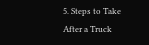5. Steps to Take After a Truck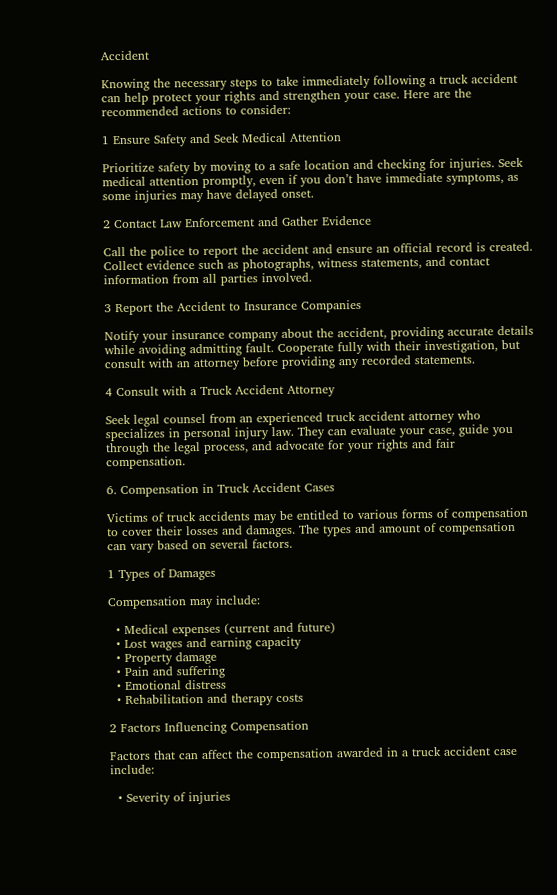Accident

Knowing the necessary steps to take immediately following a truck accident can help protect your rights and strengthen your case. Here are the recommended actions to consider:

1 Ensure Safety and Seek Medical Attention

Prioritize safety by moving to a safe location and checking for injuries. Seek medical attention promptly, even if you don’t have immediate symptoms, as some injuries may have delayed onset.

2 Contact Law Enforcement and Gather Evidence

Call the police to report the accident and ensure an official record is created. Collect evidence such as photographs, witness statements, and contact information from all parties involved.

3 Report the Accident to Insurance Companies

Notify your insurance company about the accident, providing accurate details while avoiding admitting fault. Cooperate fully with their investigation, but consult with an attorney before providing any recorded statements.

4 Consult with a Truck Accident Attorney

Seek legal counsel from an experienced truck accident attorney who specializes in personal injury law. They can evaluate your case, guide you through the legal process, and advocate for your rights and fair compensation.

6. Compensation in Truck Accident Cases

Victims of truck accidents may be entitled to various forms of compensation to cover their losses and damages. The types and amount of compensation can vary based on several factors.

1 Types of Damages

Compensation may include:

  • Medical expenses (current and future)
  • Lost wages and earning capacity
  • Property damage
  • Pain and suffering
  • Emotional distress
  • Rehabilitation and therapy costs

2 Factors Influencing Compensation

Factors that can affect the compensation awarded in a truck accident case include:

  • Severity of injuries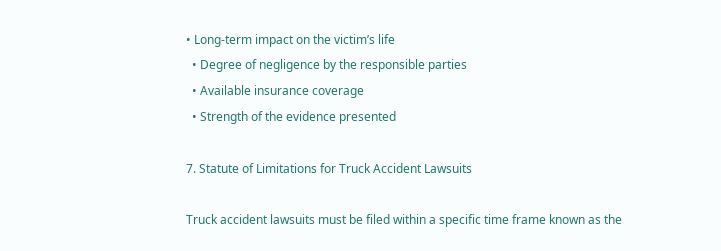• Long-term impact on the victim’s life
  • Degree of negligence by the responsible parties
  • Available insurance coverage
  • Strength of the evidence presented

7. Statute of Limitations for Truck Accident Lawsuits

Truck accident lawsuits must be filed within a specific time frame known as the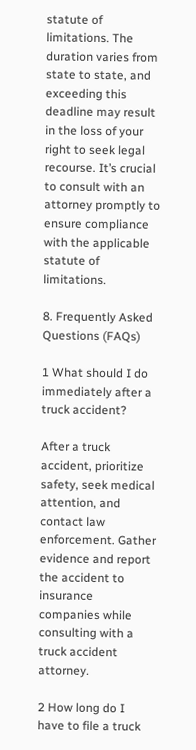statute of limitations. The duration varies from state to state, and exceeding this deadline may result in the loss of your right to seek legal recourse. It’s crucial to consult with an attorney promptly to ensure compliance with the applicable statute of limitations.

8. Frequently Asked Questions (FAQs)

1 What should I do immediately after a truck accident?

After a truck accident, prioritize safety, seek medical attention, and contact law enforcement. Gather evidence and report the accident to insurance companies while consulting with a truck accident attorney.

2 How long do I have to file a truck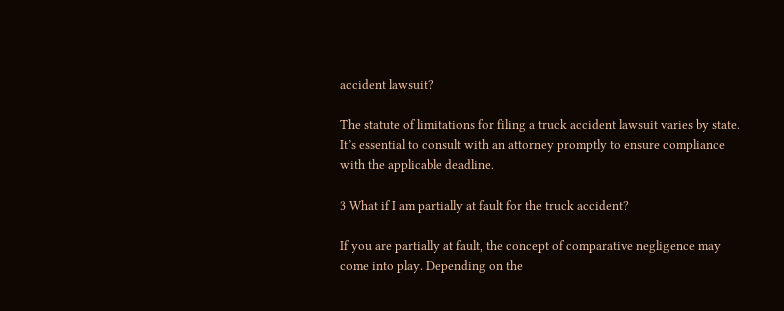accident lawsuit?

The statute of limitations for filing a truck accident lawsuit varies by state. It’s essential to consult with an attorney promptly to ensure compliance with the applicable deadline.

3 What if I am partially at fault for the truck accident?

If you are partially at fault, the concept of comparative negligence may come into play. Depending on the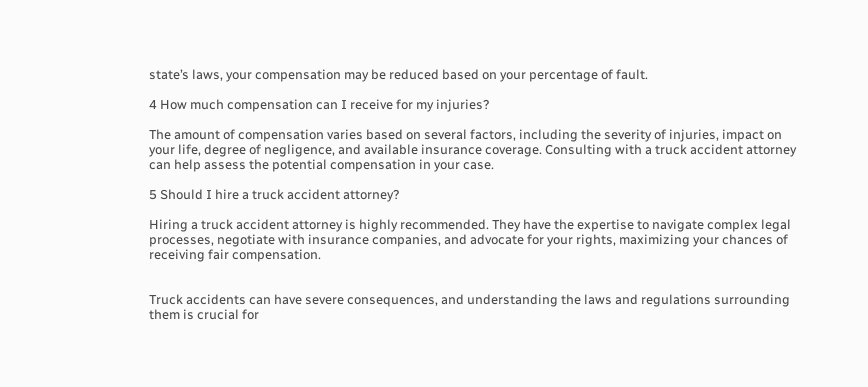state’s laws, your compensation may be reduced based on your percentage of fault.

4 How much compensation can I receive for my injuries?

The amount of compensation varies based on several factors, including the severity of injuries, impact on your life, degree of negligence, and available insurance coverage. Consulting with a truck accident attorney can help assess the potential compensation in your case.

5 Should I hire a truck accident attorney?

Hiring a truck accident attorney is highly recommended. They have the expertise to navigate complex legal processes, negotiate with insurance companies, and advocate for your rights, maximizing your chances of receiving fair compensation.


Truck accidents can have severe consequences, and understanding the laws and regulations surrounding them is crucial for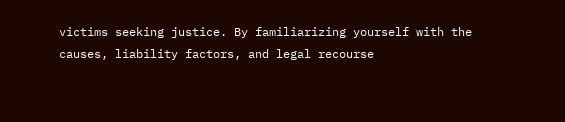victims seeking justice. By familiarizing yourself with the causes, liability factors, and legal recourse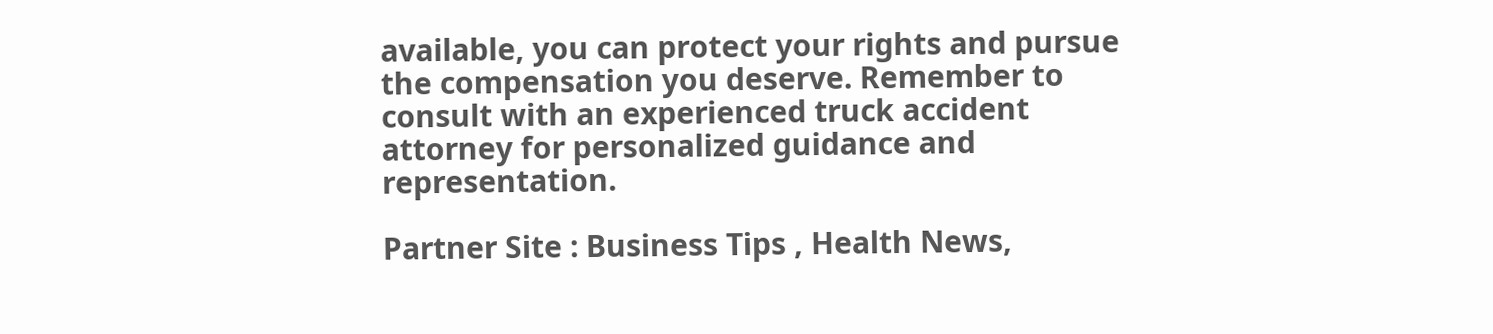available, you can protect your rights and pursue the compensation you deserve. Remember to consult with an experienced truck accident attorney for personalized guidance and representation.

Partner Site : Business Tips , Health News,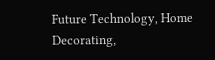Future Technology, Home Decorating,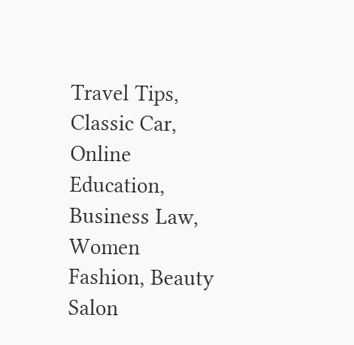Travel Tips, Classic Car, Online Education, Business Law, Women Fashion, Beauty Salon